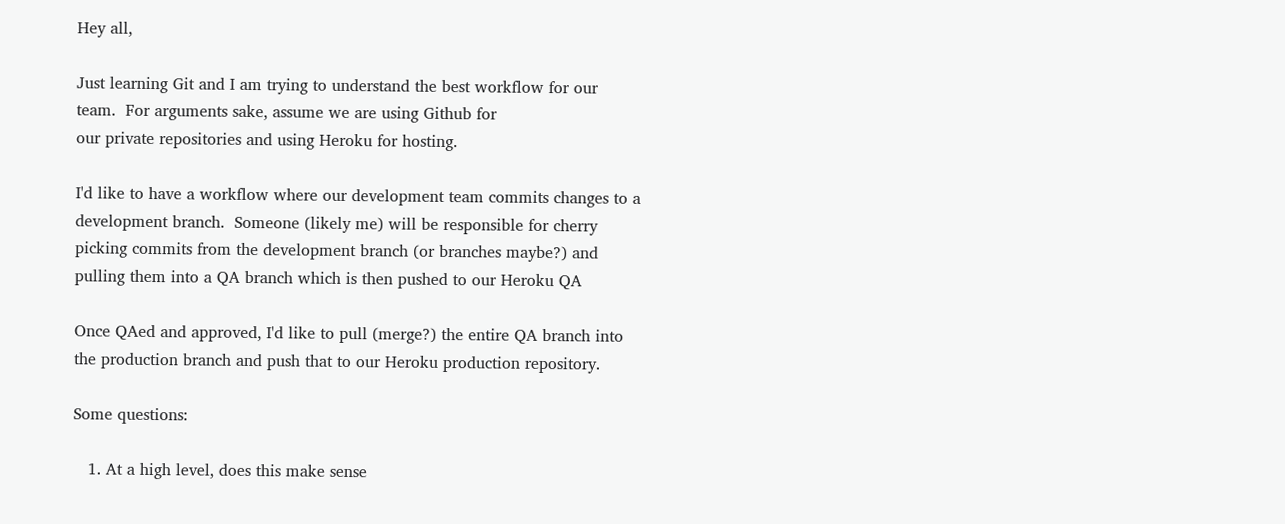Hey all,

Just learning Git and I am trying to understand the best workflow for our
team.  For arguments sake, assume we are using Github for
our private repositories and using Heroku for hosting.

I'd like to have a workflow where our development team commits changes to a
development branch.  Someone (likely me) will be responsible for cherry
picking commits from the development branch (or branches maybe?) and
pulling them into a QA branch which is then pushed to our Heroku QA

Once QAed and approved, I'd like to pull (merge?) the entire QA branch into
the production branch and push that to our Heroku production repository.

Some questions:

   1. At a high level, does this make sense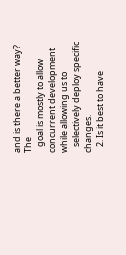and is there a better way?  The
   goal is mostly to allow concurrent development while allowing us to
   selectively deploy specific changes.
   2. Is it best to have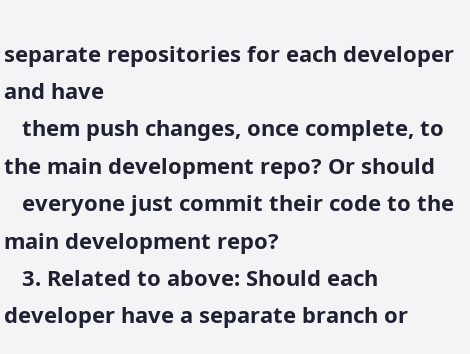separate repositories for each developer and have
   them push changes, once complete, to the main development repo? Or should
   everyone just commit their code to the main development repo?
   3. Related to above: Should each developer have a separate branch or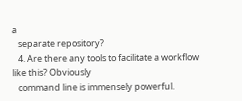a
   separate repository?
   4. Are there any tools to facilitate a workflow like this? Obviously
   command line is immensely powerful.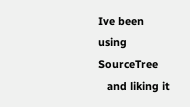Ive been using SourceTree
   and liking it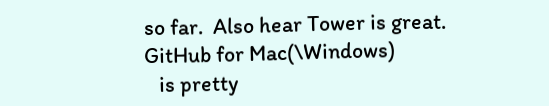so far.  Also hear Tower is great. GitHub for Mac(\Windows)
   is pretty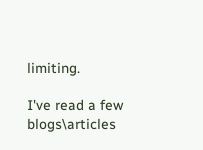limiting.

I've read a few blogs\articles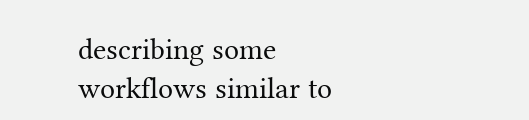describing some workflows similar to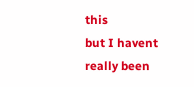this
but I havent really been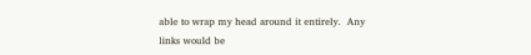able to wrap my head around it entirely.  Any
links would be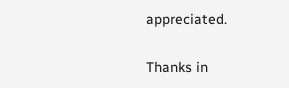appreciated.

Thanks in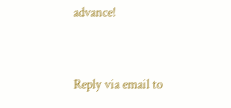advance!


Reply via email to